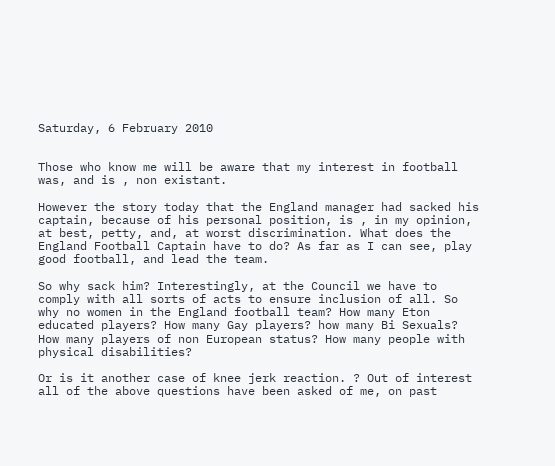Saturday, 6 February 2010


Those who know me will be aware that my interest in football was, and is , non existant.

However the story today that the England manager had sacked his captain, because of his personal position, is , in my opinion, at best, petty, and, at worst discrimination. What does the England Football Captain have to do? As far as I can see, play good football, and lead the team.

So why sack him? Interestingly, at the Council we have to comply with all sorts of acts to ensure inclusion of all. So why no women in the England football team? How many Eton educated players? How many Gay players? how many Bi Sexuals? How many players of non European status? How many people with physical disabilities?

Or is it another case of knee jerk reaction. ? Out of interest all of the above questions have been asked of me, on past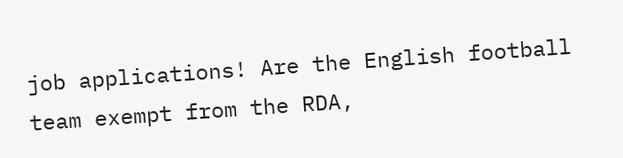job applications! Are the English football team exempt from the RDA,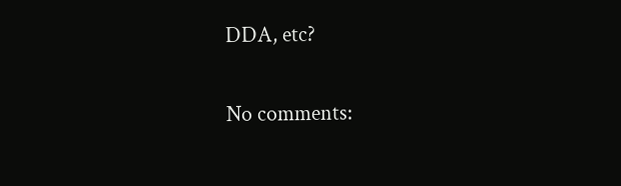DDA, etc?

No comments: